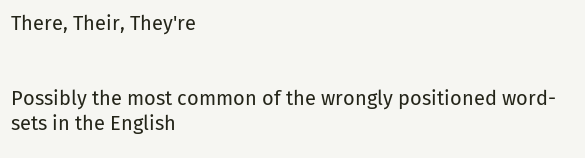There, Their, They're


Possibly the most common of the wrongly positioned word-sets in the English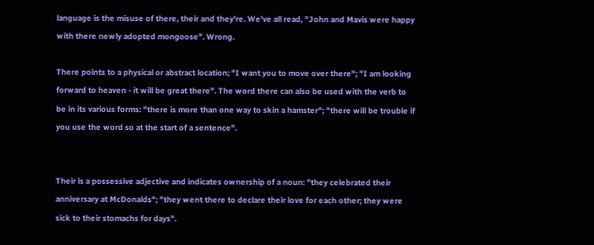language is the misuse of there, their and they're. We've all read, "John and Mavis were happy with there newly adopted mongoose". Wrong.

There points to a physical or abstract location; "I want you to move over there"; "I am looking forward to heaven - it will be great there". The word there can also be used with the verb to be in its various forms: "there is more than one way to skin a hamster"; "there will be trouble if you use the word so at the start of a sentence".


Their is a possessive adjective and indicates ownership of a noun: "they celebrated their anniversary at McDonalds"; "they went there to declare their love for each other; they were sick to their stomachs for days".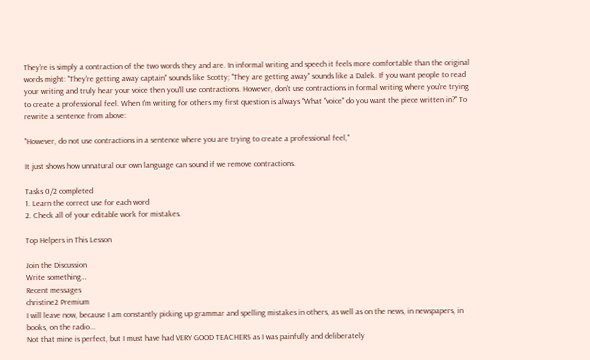They're is simply a contraction of the two words they and are. In informal writing and speech it feels more comfortable than the original words might: "They're getting away captain" sounds like Scotty; "They are getting away" sounds like a Dalek. If you want people to read your writing and truly hear your voice then you'll use contractions. However, don't use contractions in formal writing where you're trying to create a professional feel. When I'm writing for others my first question is always "What "voice" do you want the piece written in?" To rewrite a sentence from above:

"However, do not use contractions in a sentence where you are trying to create a professional feel,"

It just shows how unnatural our own language can sound if we remove contractions.

Tasks 0/2 completed
1. Learn the correct use for each word
2. Check all of your editable work for mistakes.

Top Helpers in This Lesson

Join the Discussion
Write something…
Recent messages
christine2 Premium
I will leave now, because I am constantly picking up grammar and spelling mistakes in others, as well as on the news, in newspapers, in books, on the radio...
Not that mine is perfect, but I must have had VERY GOOD TEACHERS as I was painfully and deliberately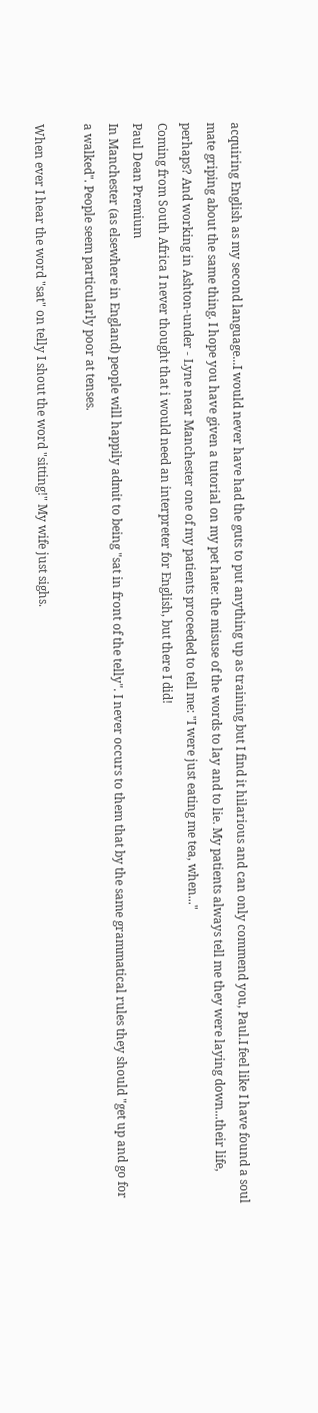acquiring English as my second language...I would never have had the guts to put anything up as training but I find it hilarious and can only commend you, Paul.I feel like I have found a soul mate griping about the same thing. I hope you have given a tutorial on my pet hate: the misuse of the words to lay and to lie. My patients always tell me they were laying down...their life, perhaps? And working in Ashton-under - Lyne near Manchester one of my patients proceeded to tell me: "I were just eating me tea, when..."
Coming from South Africa I never thought that i would need an interpreter for English, but there I did!
Paul Dean Premium
In Manchester (as elsewhere in England) people will happily admit to being "sat in front of the telly". I never occurs to them that by the same grammatical rules they should "get up and go for a walked". People seem particularly poor at tenses.

When ever I hear the word "sat" on telly I shout the word "sitting!" My wife just sighs.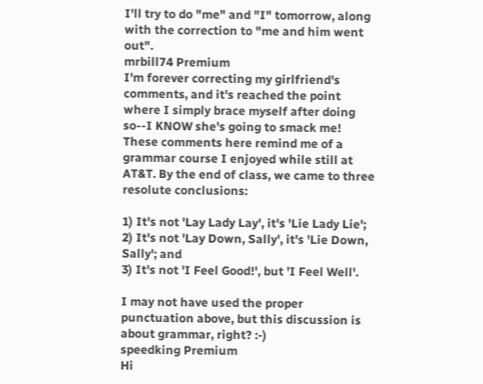I'll try to do "me" and "I" tomorrow, along with the correction to "me and him went out".
mrbill74 Premium
I'm forever correcting my girlfriend's comments, and it's reached the point where I simply brace myself after doing so--I KNOW she's going to smack me! These comments here remind me of a grammar course I enjoyed while still at AT&T. By the end of class, we came to three resolute conclusions:

1) It's not 'Lay Lady Lay', it's 'Lie Lady Lie';
2) It's not 'Lay Down, Sally', it's 'Lie Down, Sally'; and
3) It's not 'I Feel Good!', but 'I Feel Well'.

I may not have used the proper punctuation above, but this discussion is about grammar, right? :-)
speedking Premium
Hi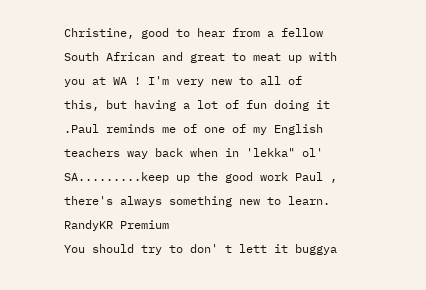Christine, good to hear from a fellow South African and great to meat up with you at WA ! I'm very new to all of this, but having a lot of fun doing it .Paul reminds me of one of my English teachers way back when in 'lekka" ol' SA.........keep up the good work Paul , there's always something new to learn.
RandyKR Premium
You should try to don' t lett it buggya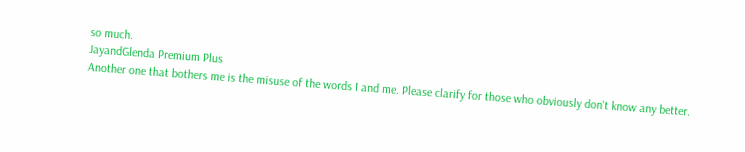so much.
JayandGlenda Premium Plus
Another one that bothers me is the misuse of the words I and me. Please clarify for those who obviously don't know any better.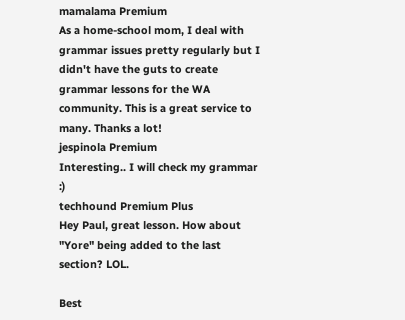mamalama Premium
As a home-school mom, I deal with grammar issues pretty regularly but I didn't have the guts to create grammar lessons for the WA community. This is a great service to many. Thanks a lot!
jespinola Premium
Interesting.. I will check my grammar :)
techhound Premium Plus
Hey Paul, great lesson. How about "Yore" being added to the last section? LOL.

Best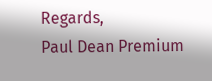Regards,
Paul Dean Premium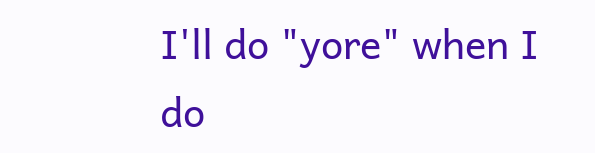I'll do "yore" when I do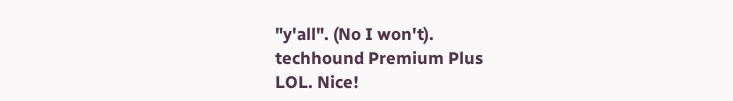"y'all". (No I won't).
techhound Premium Plus
LOL. Nice!